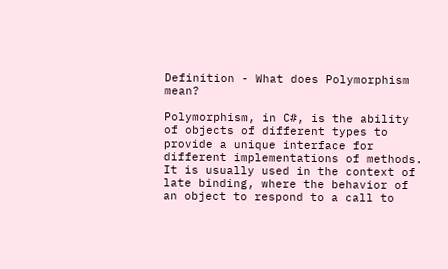Definition - What does Polymorphism mean?

Polymorphism, in C#, is the ability of objects of different types to provide a unique interface for different implementations of methods. It is usually used in the context of late binding, where the behavior of an object to respond to a call to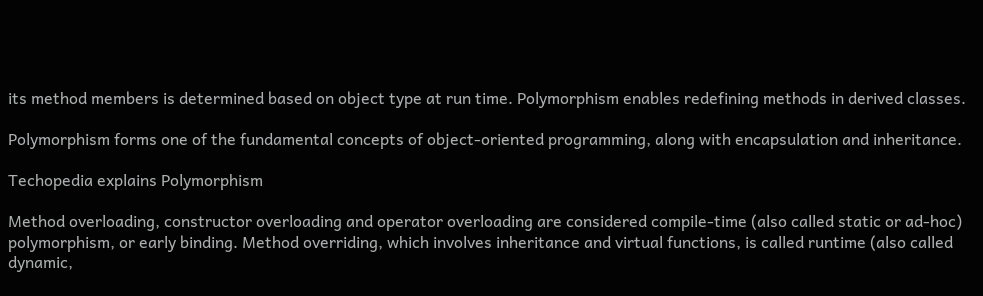its method members is determined based on object type at run time. Polymorphism enables redefining methods in derived classes.

Polymorphism forms one of the fundamental concepts of object-oriented programming, along with encapsulation and inheritance.

Techopedia explains Polymorphism

Method overloading, constructor overloading and operator overloading are considered compile-time (also called static or ad-hoc) polymorphism, or early binding. Method overriding, which involves inheritance and virtual functions, is called runtime (also called dynamic,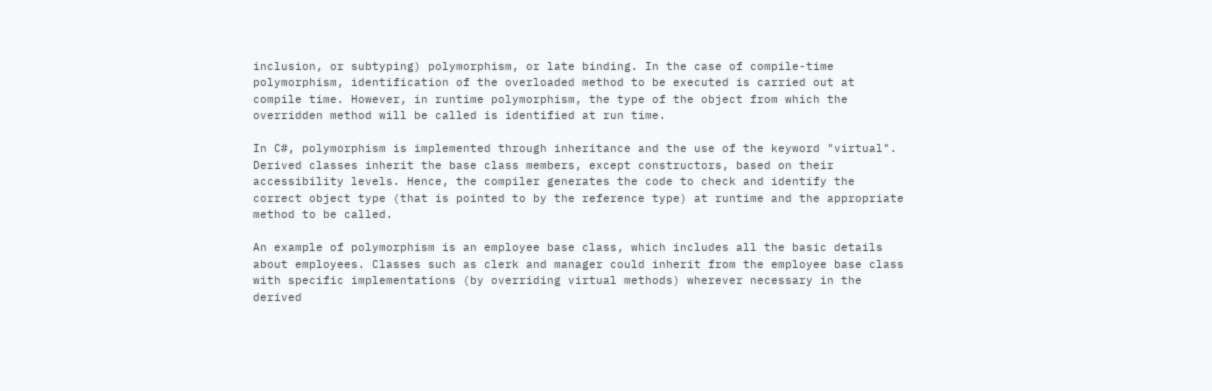inclusion, or subtyping) polymorphism, or late binding. In the case of compile-time polymorphism, identification of the overloaded method to be executed is carried out at compile time. However, in runtime polymorphism, the type of the object from which the overridden method will be called is identified at run time.

In C#, polymorphism is implemented through inheritance and the use of the keyword "virtual". Derived classes inherit the base class members, except constructors, based on their accessibility levels. Hence, the compiler generates the code to check and identify the correct object type (that is pointed to by the reference type) at runtime and the appropriate method to be called.

An example of polymorphism is an employee base class, which includes all the basic details about employees. Classes such as clerk and manager could inherit from the employee base class with specific implementations (by overriding virtual methods) wherever necessary in the derived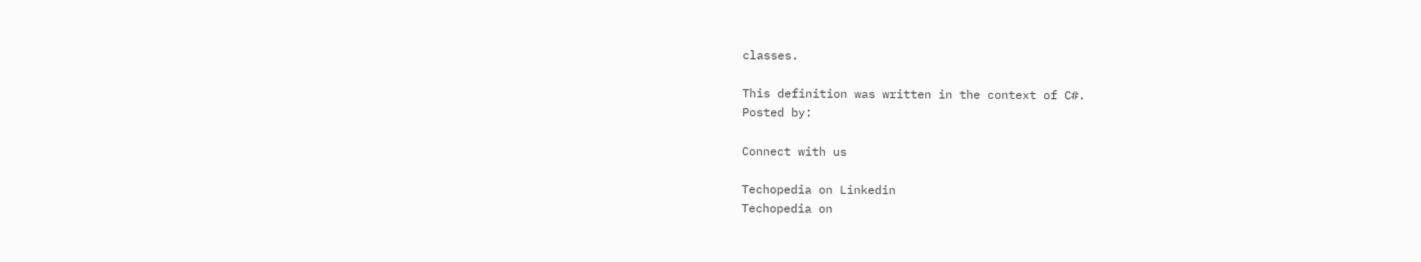classes.

This definition was written in the context of C#.
Posted by:

Connect with us

Techopedia on Linkedin
Techopedia on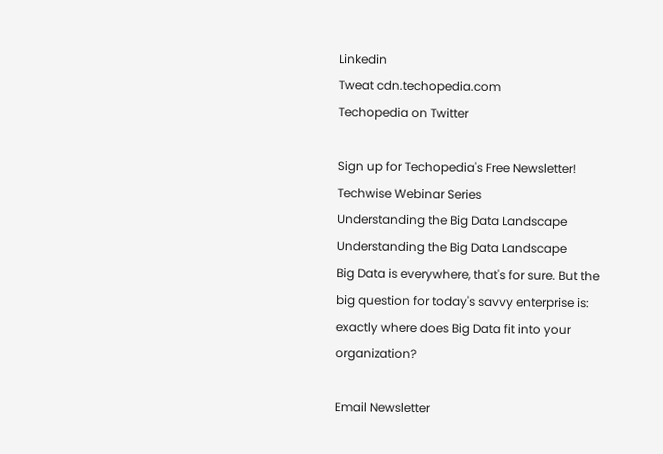Linkedin
Tweat cdn.techopedia.com
Techopedia on Twitter

Sign up for Techopedia's Free Newsletter!
Techwise Webinar Series
Understanding the Big Data Landscape
Understanding the Big Data Landscape
Big Data is everywhere, that's for sure. But the big question for today's savvy enterprise is: exactly where does Big Data fit into your organization?

Email Newsletter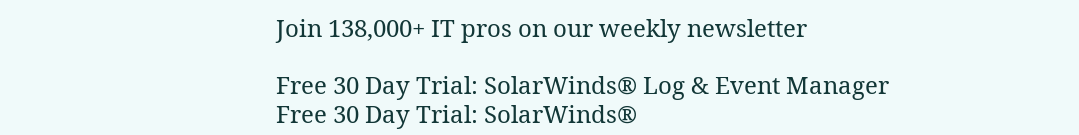Join 138,000+ IT pros on our weekly newsletter

Free 30 Day Trial: SolarWinds® Log & Event Manager
Free 30 Day Trial: SolarWinds®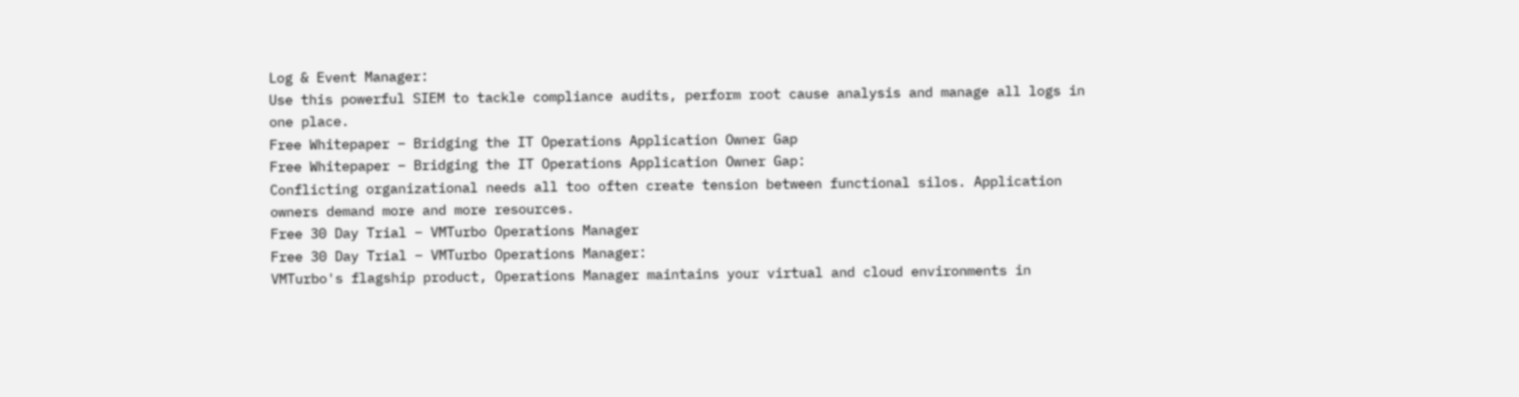Log & Event Manager:
Use this powerful SIEM to tackle compliance audits, perform root cause analysis and manage all logs in one place.
Free Whitepaper – Bridging the IT Operations Application Owner Gap
Free Whitepaper – Bridging the IT Operations Application Owner Gap:
Conflicting organizational needs all too often create tension between functional silos. Application owners demand more and more resources.
Free 30 Day Trial – VMTurbo Operations Manager
Free 30 Day Trial – VMTurbo Operations Manager:
VMTurbo's flagship product, Operations Manager maintains your virtual and cloud environments in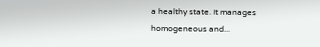a healthy state. It manages homogeneous and...